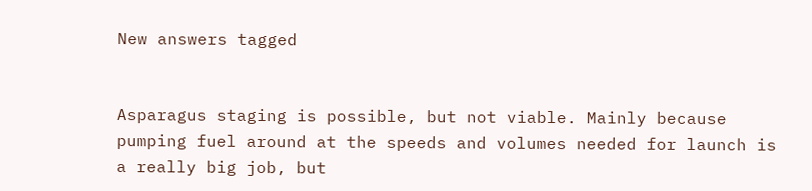New answers tagged


Asparagus staging is possible, but not viable. Mainly because pumping fuel around at the speeds and volumes needed for launch is a really big job, but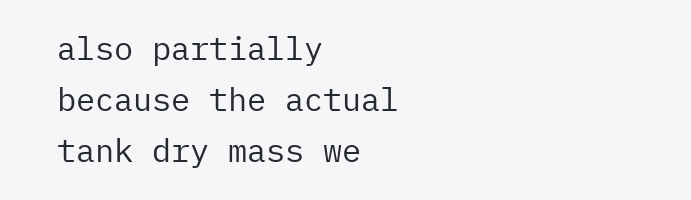also partially because the actual tank dry mass we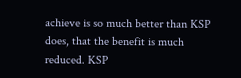achieve is so much better than KSP does, that the benefit is much reduced. KSP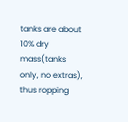tanks are about 10% dry mass(tanks only, no extras), thus ropping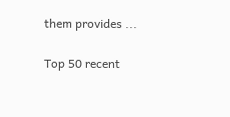them provides ...

Top 50 recent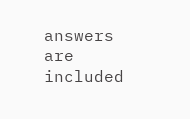answers are included